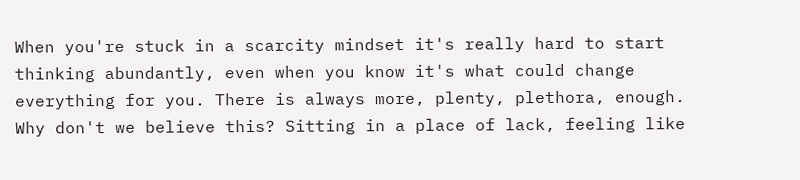When you're stuck in a scarcity mindset it's really hard to start thinking abundantly, even when you know it's what could change everything for you. There is always more, plenty, plethora, enough. Why don't we believe this? Sitting in a place of lack, feeling like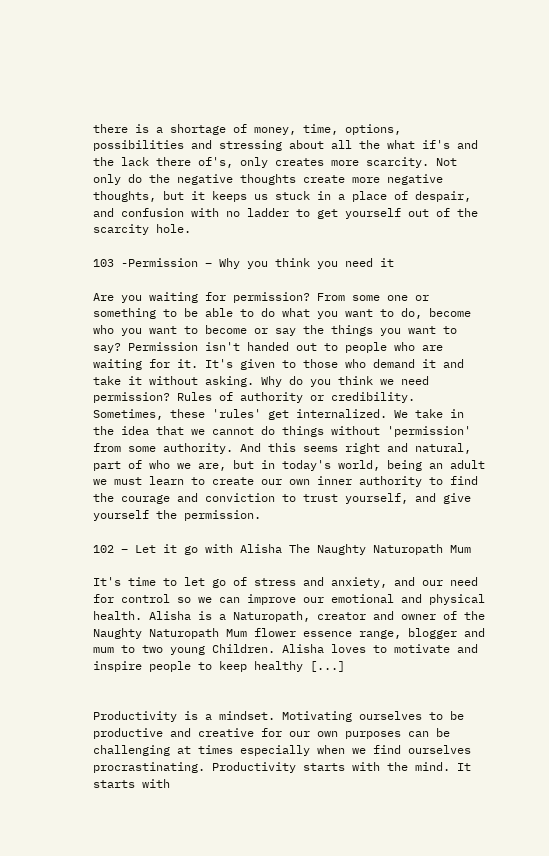there is a shortage of money, time, options, possibilities and stressing about all the what if's and the lack there of's, only creates more scarcity. Not only do the negative thoughts create more negative thoughts, but it keeps us stuck in a place of despair, and confusion with no ladder to get yourself out of the scarcity hole.

103 -Permission – Why you think you need it

Are you waiting for permission? From some one or something to be able to do what you want to do, become who you want to become or say the things you want to say? Permission isn't handed out to people who are waiting for it. It's given to those who demand it and take it without asking. Why do you think we need permission? Rules of authority or credibility. Sometimes, these 'rules' get internalized. We take in the idea that we cannot do things without 'permission' from some authority. And this seems right and natural, part of who we are, but in today's world, being an adult we must learn to create our own inner authority to find the courage and conviction to trust yourself, and give yourself the permission.

102 – Let it go with Alisha The Naughty Naturopath Mum

It's time to let go of stress and anxiety, and our need for control so we can improve our emotional and physical health. Alisha is a Naturopath, creator and owner of the Naughty Naturopath Mum flower essence range, blogger and mum to two young Children. Alisha loves to motivate and inspire people to keep healthy [...]


Productivity is a mindset. Motivating ourselves to be productive and creative for our own purposes can be challenging at times especially when we find ourselves procrastinating. Productivity starts with the mind. It starts with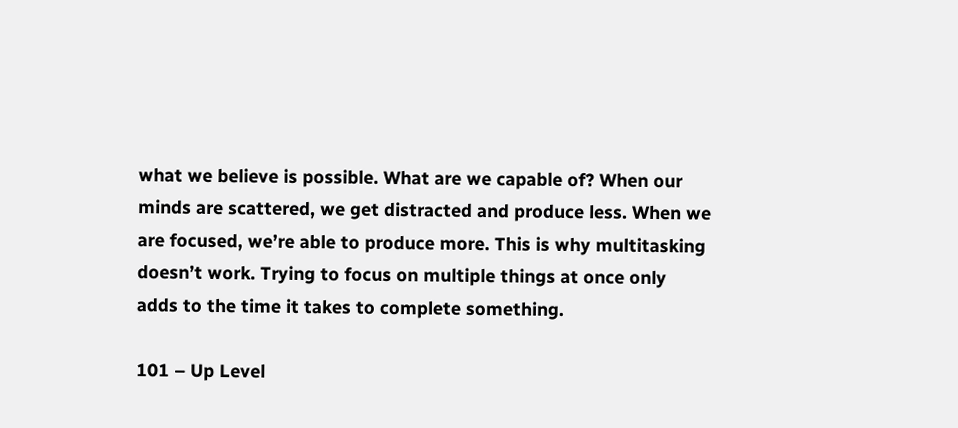what we believe is possible. What are we capable of? When our minds are scattered, we get distracted and produce less. When we are focused, we’re able to produce more. This is why multitasking doesn’t work. Trying to focus on multiple things at once only adds to the time it takes to complete something.

101 – Up Level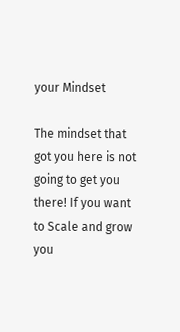your Mindset

The mindset that got you here is not going to get you there! If you want to Scale and grow you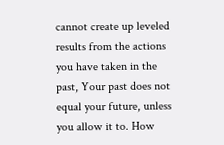cannot create up leveled results from the actions you have taken in the past, Your past does not equal your future, unless you allow it to. How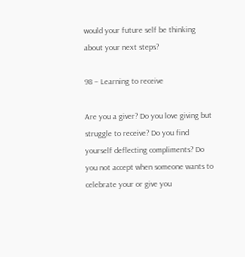would your future self be thinking about your next steps?

98 – Learning to receive

Are you a giver? Do you love giving but struggle to receive? Do you find yourself deflecting compliments? Do you not accept when someone wants to celebrate your or give you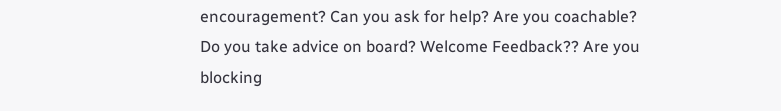encouragement? Can you ask for help? Are you coachable? Do you take advice on board? Welcome Feedback?? Are you blocking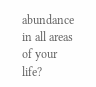abundance in all areas of your life?